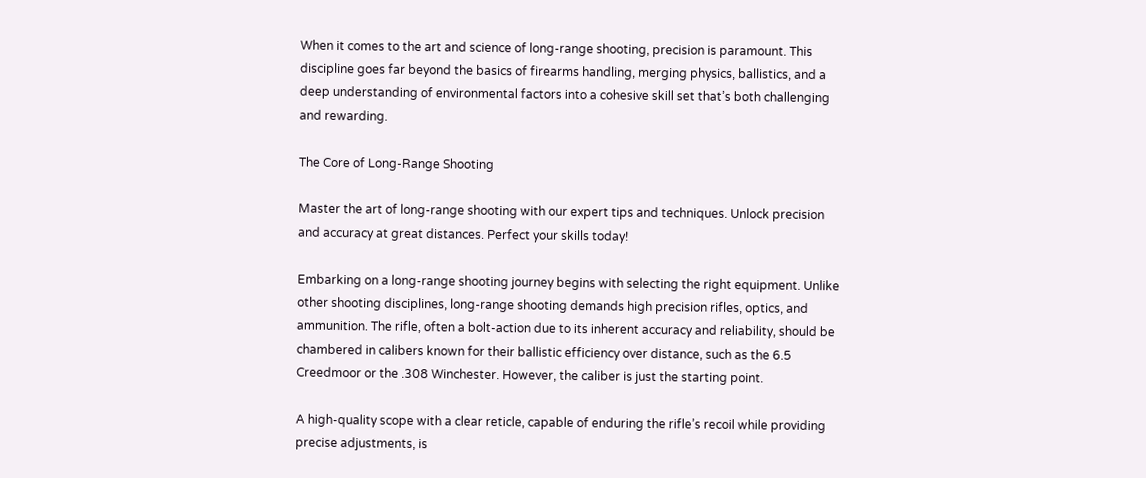When it comes to the art and science of long-range shooting, precision is paramount. This discipline goes far beyond the basics of firearms handling, merging physics, ballistics, and a deep understanding of environmental factors into a cohesive skill set that’s both challenging and rewarding.

The Core of Long-Range Shooting

Master the art of long-range shooting with our expert tips and techniques. Unlock precision and accuracy at great distances. Perfect your skills today!

Embarking on a long-range shooting journey begins with selecting the right equipment. Unlike other shooting disciplines, long-range shooting demands high precision rifles, optics, and ammunition. The rifle, often a bolt-action due to its inherent accuracy and reliability, should be chambered in calibers known for their ballistic efficiency over distance, such as the 6.5 Creedmoor or the .308 Winchester. However, the caliber is just the starting point.

A high-quality scope with a clear reticle, capable of enduring the rifle’s recoil while providing precise adjustments, is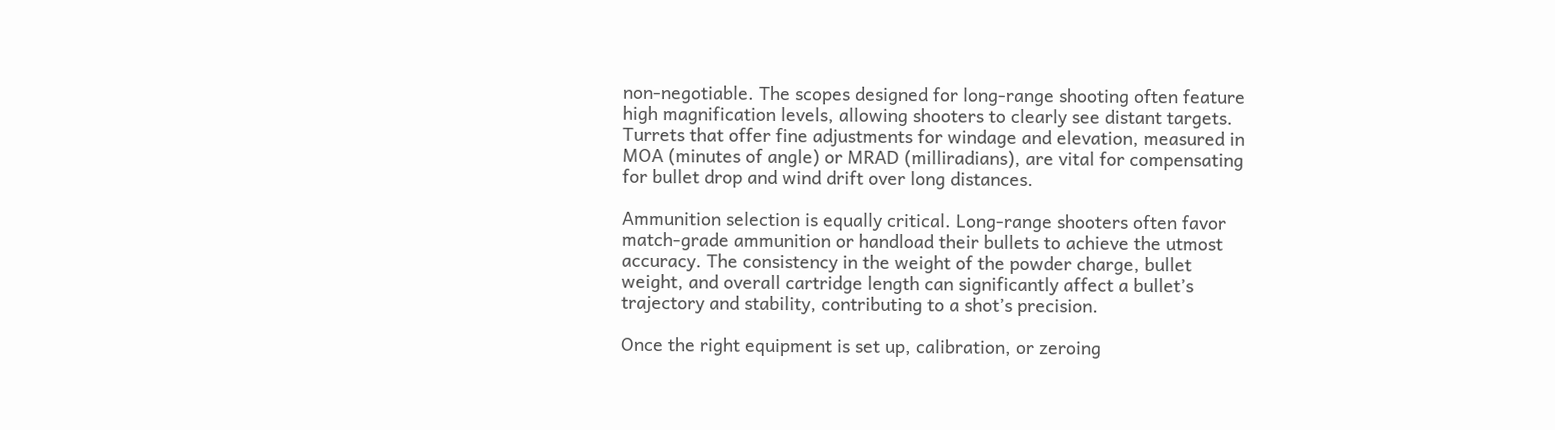non-negotiable. The scopes designed for long-range shooting often feature high magnification levels, allowing shooters to clearly see distant targets. Turrets that offer fine adjustments for windage and elevation, measured in MOA (minutes of angle) or MRAD (milliradians), are vital for compensating for bullet drop and wind drift over long distances.

Ammunition selection is equally critical. Long-range shooters often favor match-grade ammunition or handload their bullets to achieve the utmost accuracy. The consistency in the weight of the powder charge, bullet weight, and overall cartridge length can significantly affect a bullet’s trajectory and stability, contributing to a shot’s precision.

Once the right equipment is set up, calibration, or zeroing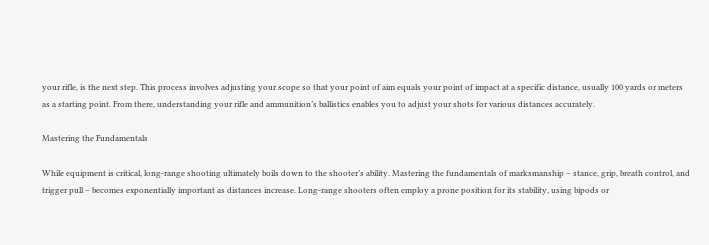your rifle, is the next step. This process involves adjusting your scope so that your point of aim equals your point of impact at a specific distance, usually 100 yards or meters as a starting point. From there, understanding your rifle and ammunition’s ballistics enables you to adjust your shots for various distances accurately.

Mastering the Fundamentals

While equipment is critical, long-range shooting ultimately boils down to the shooter’s ability. Mastering the fundamentals of marksmanship – stance, grip, breath control, and trigger pull – becomes exponentially important as distances increase. Long-range shooters often employ a prone position for its stability, using bipods or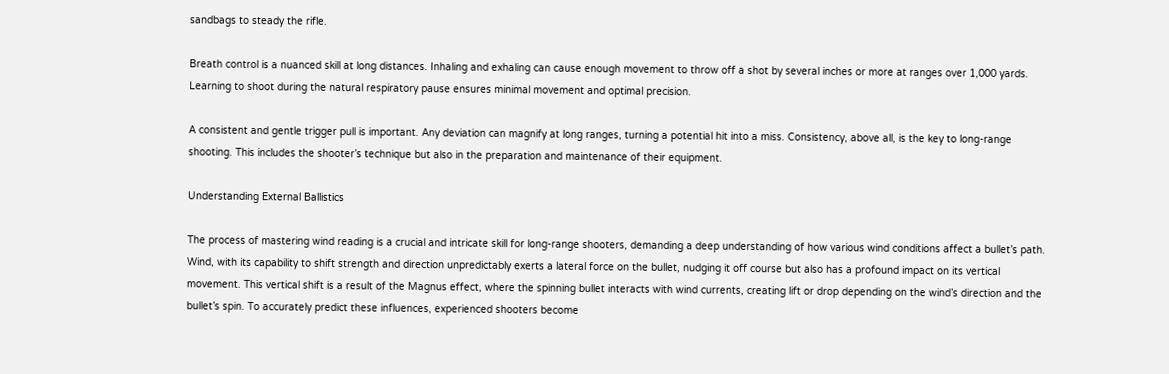sandbags to steady the rifle.

Breath control is a nuanced skill at long distances. Inhaling and exhaling can cause enough movement to throw off a shot by several inches or more at ranges over 1,000 yards. Learning to shoot during the natural respiratory pause ensures minimal movement and optimal precision.

A consistent and gentle trigger pull is important. Any deviation can magnify at long ranges, turning a potential hit into a miss. Consistency, above all, is the key to long-range shooting. This includes the shooter’s technique but also in the preparation and maintenance of their equipment.

Understanding External Ballistics

The process of mastering wind reading is a crucial and intricate skill for long-range shooters, demanding a deep understanding of how various wind conditions affect a bullet’s path. Wind, with its capability to shift strength and direction unpredictably exerts a lateral force on the bullet, nudging it off course but also has a profound impact on its vertical movement. This vertical shift is a result of the Magnus effect, where the spinning bullet interacts with wind currents, creating lift or drop depending on the wind’s direction and the bullet’s spin. To accurately predict these influences, experienced shooters become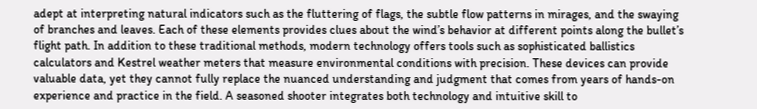adept at interpreting natural indicators such as the fluttering of flags, the subtle flow patterns in mirages, and the swaying of branches and leaves. Each of these elements provides clues about the wind’s behavior at different points along the bullet’s flight path. In addition to these traditional methods, modern technology offers tools such as sophisticated ballistics calculators and Kestrel weather meters that measure environmental conditions with precision. These devices can provide valuable data, yet they cannot fully replace the nuanced understanding and judgment that comes from years of hands-on experience and practice in the field. A seasoned shooter integrates both technology and intuitive skill to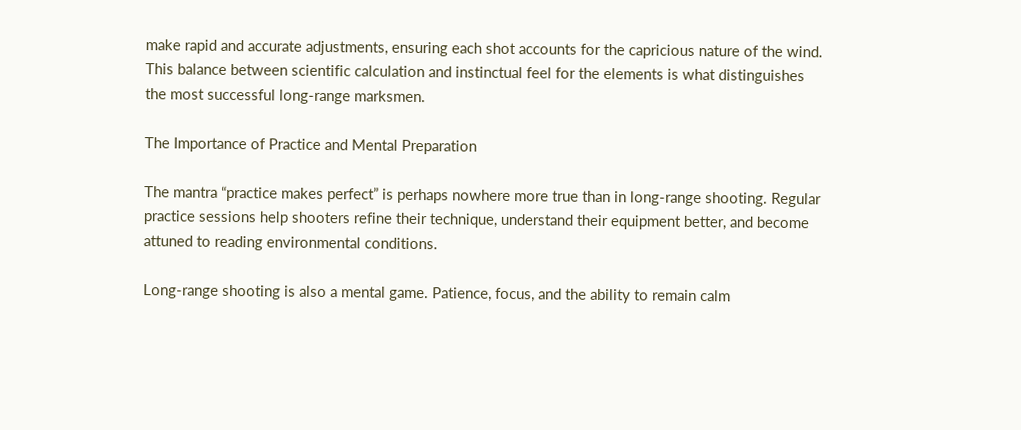make rapid and accurate adjustments, ensuring each shot accounts for the capricious nature of the wind. This balance between scientific calculation and instinctual feel for the elements is what distinguishes the most successful long-range marksmen.

The Importance of Practice and Mental Preparation

The mantra “practice makes perfect” is perhaps nowhere more true than in long-range shooting. Regular practice sessions help shooters refine their technique, understand their equipment better, and become attuned to reading environmental conditions.

Long-range shooting is also a mental game. Patience, focus, and the ability to remain calm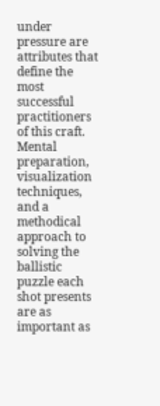under pressure are attributes that define the most successful practitioners of this craft. Mental preparation, visualization techniques, and a methodical approach to solving the ballistic puzzle each shot presents are as important as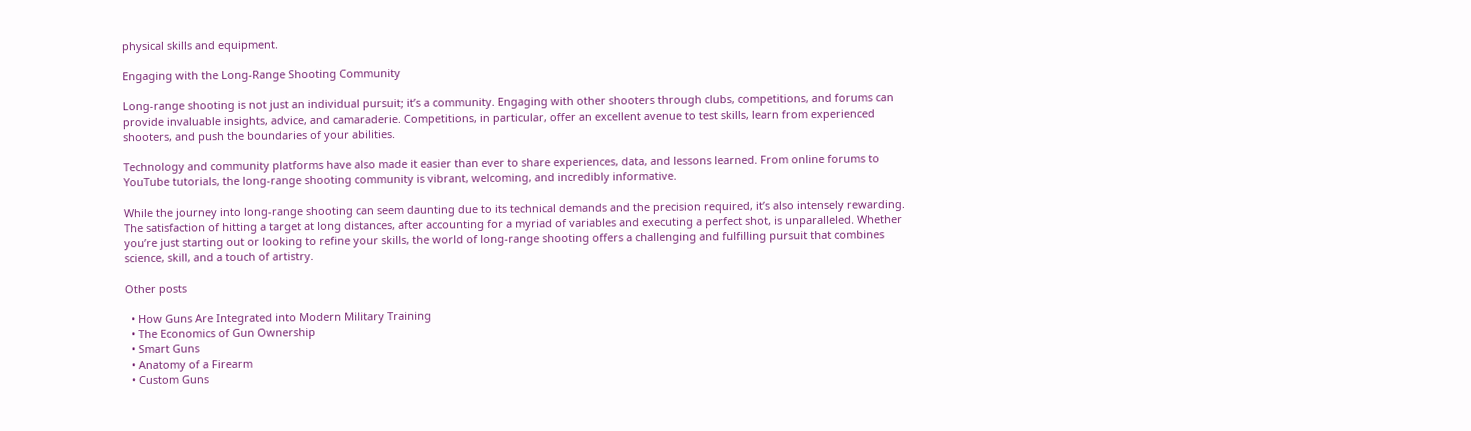physical skills and equipment.

Engaging with the Long-Range Shooting Community

Long-range shooting is not just an individual pursuit; it’s a community. Engaging with other shooters through clubs, competitions, and forums can provide invaluable insights, advice, and camaraderie. Competitions, in particular, offer an excellent avenue to test skills, learn from experienced shooters, and push the boundaries of your abilities.

Technology and community platforms have also made it easier than ever to share experiences, data, and lessons learned. From online forums to YouTube tutorials, the long-range shooting community is vibrant, welcoming, and incredibly informative.

While the journey into long-range shooting can seem daunting due to its technical demands and the precision required, it’s also intensely rewarding. The satisfaction of hitting a target at long distances, after accounting for a myriad of variables and executing a perfect shot, is unparalleled. Whether you’re just starting out or looking to refine your skills, the world of long-range shooting offers a challenging and fulfilling pursuit that combines science, skill, and a touch of artistry.

Other posts

  • How Guns Are Integrated into Modern Military Training
  • The Economics of Gun Ownership
  • Smart Guns
  • Anatomy of a Firearm
  • Custom Guns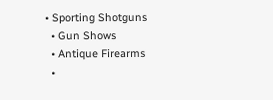• Sporting Shotguns
  • Gun Shows
  • Antique Firearms
  •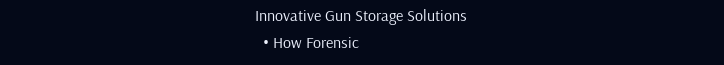Innovative Gun Storage Solutions
  • How Forensic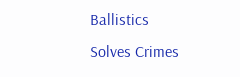Ballistics Solves Crimes